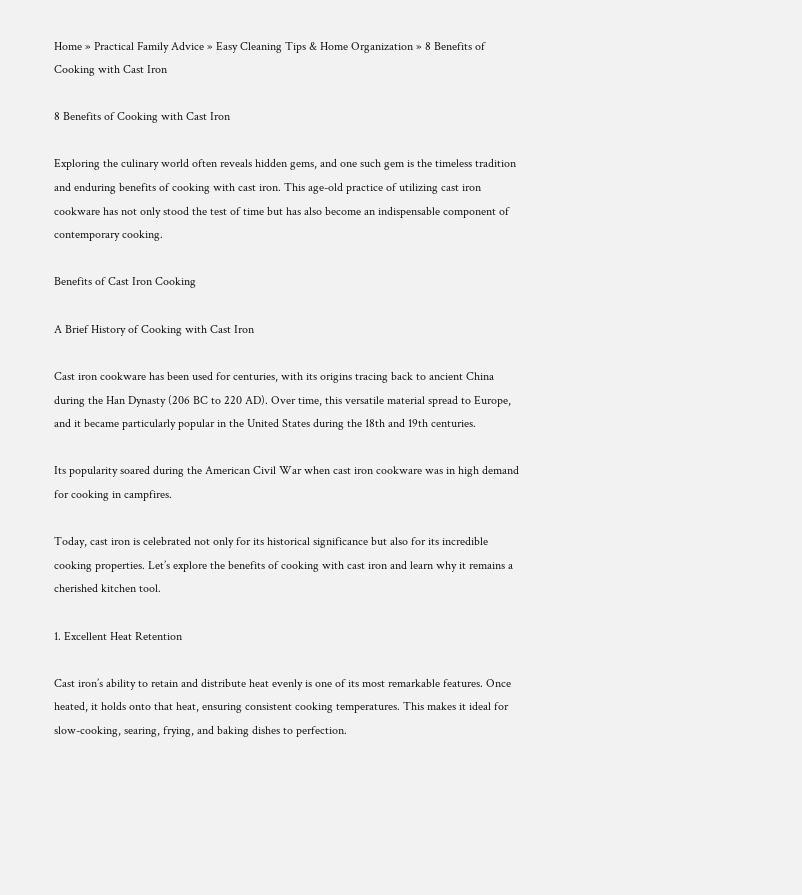Home » Practical Family Advice » Easy Cleaning Tips & Home Organization » 8 Benefits of Cooking with Cast Iron

8 Benefits of Cooking with Cast Iron

Exploring the culinary world often reveals hidden gems, and one such gem is the timeless tradition and enduring benefits of cooking with cast iron. This age-old practice of utilizing cast iron cookware has not only stood the test of time but has also become an indispensable component of contemporary cooking.

Benefits of Cast Iron Cooking

A Brief History of Cooking with Cast Iron

Cast iron cookware has been used for centuries, with its origins tracing back to ancient China during the Han Dynasty (206 BC to 220 AD). Over time, this versatile material spread to Europe, and it became particularly popular in the United States during the 18th and 19th centuries.

Its popularity soared during the American Civil War when cast iron cookware was in high demand for cooking in campfires.

Today, cast iron is celebrated not only for its historical significance but also for its incredible cooking properties. Let’s explore the benefits of cooking with cast iron and learn why it remains a cherished kitchen tool.

1. Excellent Heat Retention

Cast iron’s ability to retain and distribute heat evenly is one of its most remarkable features. Once heated, it holds onto that heat, ensuring consistent cooking temperatures. This makes it ideal for slow-cooking, searing, frying, and baking dishes to perfection.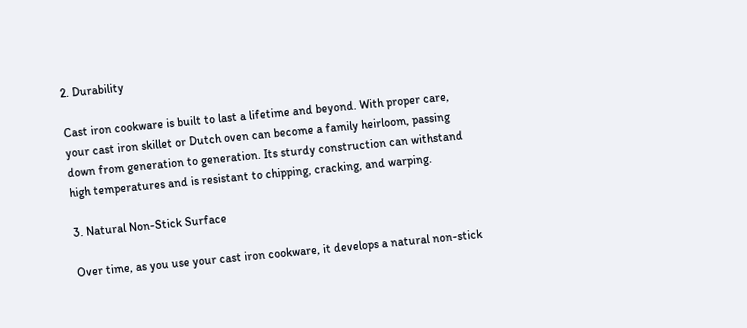2. Durability

Cast iron cookware is built to last a lifetime and beyond. With proper care, your cast iron skillet or Dutch oven can become a family heirloom, passing down from generation to generation. Its sturdy construction can withstand high temperatures and is resistant to chipping, cracking, and warping.

3. Natural Non-Stick Surface

Over time, as you use your cast iron cookware, it develops a natural non-stick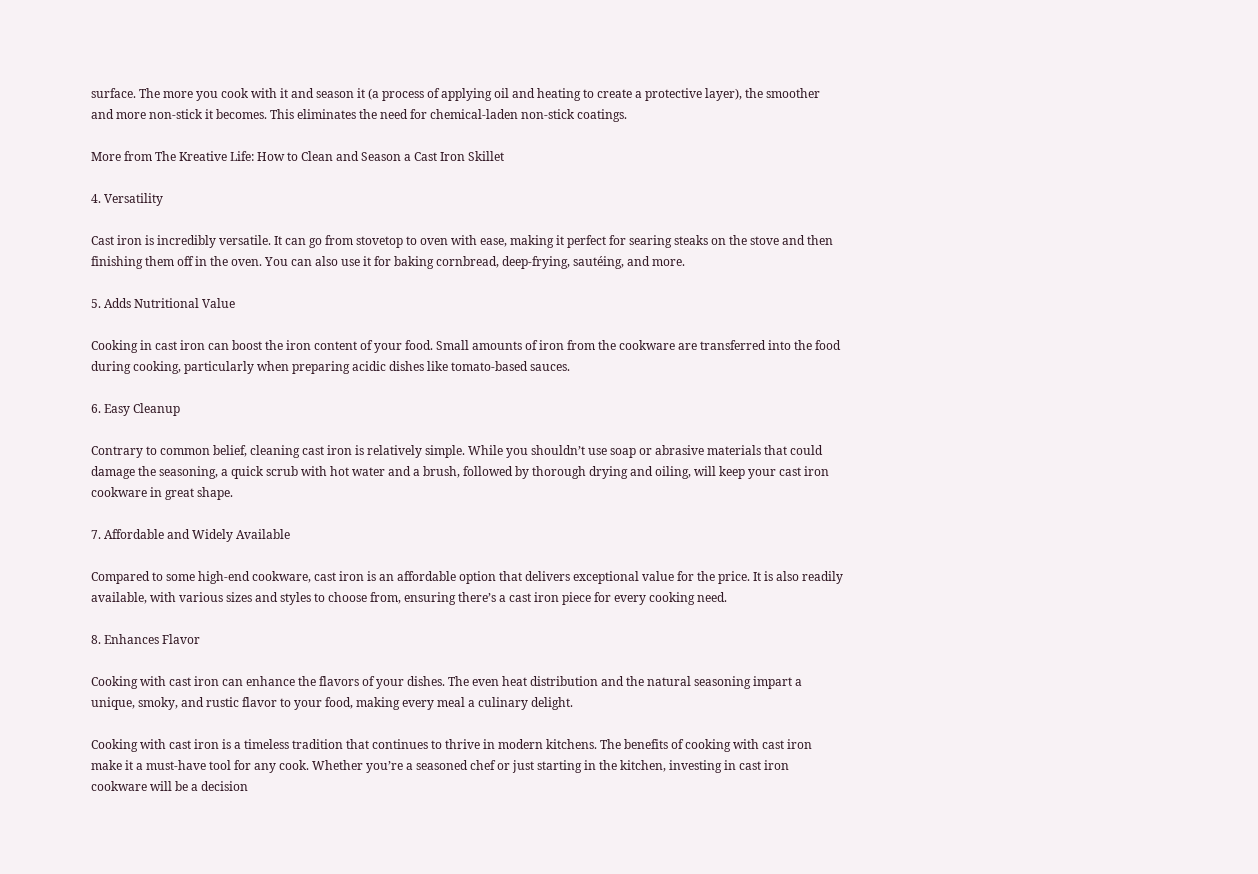surface. The more you cook with it and season it (a process of applying oil and heating to create a protective layer), the smoother and more non-stick it becomes. This eliminates the need for chemical-laden non-stick coatings.

More from The Kreative Life: How to Clean and Season a Cast Iron Skillet

4. Versatility

Cast iron is incredibly versatile. It can go from stovetop to oven with ease, making it perfect for searing steaks on the stove and then finishing them off in the oven. You can also use it for baking cornbread, deep-frying, sautéing, and more.

5. Adds Nutritional Value

Cooking in cast iron can boost the iron content of your food. Small amounts of iron from the cookware are transferred into the food during cooking, particularly when preparing acidic dishes like tomato-based sauces.

6. Easy Cleanup

Contrary to common belief, cleaning cast iron is relatively simple. While you shouldn’t use soap or abrasive materials that could damage the seasoning, a quick scrub with hot water and a brush, followed by thorough drying and oiling, will keep your cast iron cookware in great shape.

7. Affordable and Widely Available

Compared to some high-end cookware, cast iron is an affordable option that delivers exceptional value for the price. It is also readily available, with various sizes and styles to choose from, ensuring there’s a cast iron piece for every cooking need.

8. Enhances Flavor

Cooking with cast iron can enhance the flavors of your dishes. The even heat distribution and the natural seasoning impart a unique, smoky, and rustic flavor to your food, making every meal a culinary delight.

Cooking with cast iron is a timeless tradition that continues to thrive in modern kitchens. The benefits of cooking with cast iron make it a must-have tool for any cook. Whether you’re a seasoned chef or just starting in the kitchen, investing in cast iron cookware will be a decision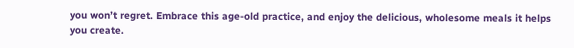you won’t regret. Embrace this age-old practice, and enjoy the delicious, wholesome meals it helps you create.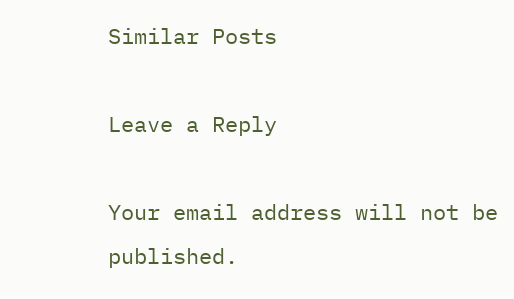Similar Posts

Leave a Reply

Your email address will not be published.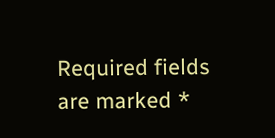Required fields are marked *